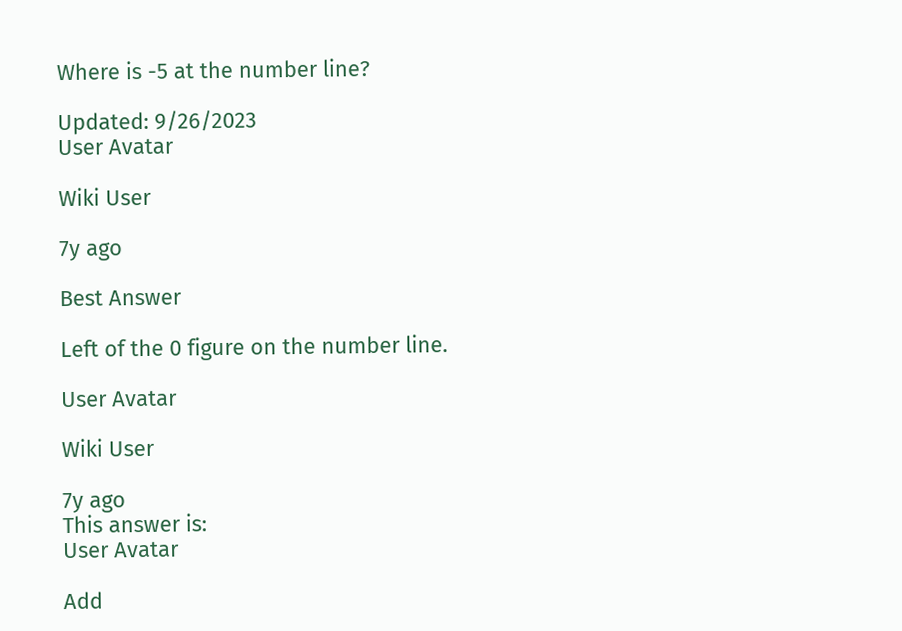Where is -5 at the number line?

Updated: 9/26/2023
User Avatar

Wiki User

7y ago

Best Answer

Left of the 0 figure on the number line.

User Avatar

Wiki User

7y ago
This answer is:
User Avatar

Add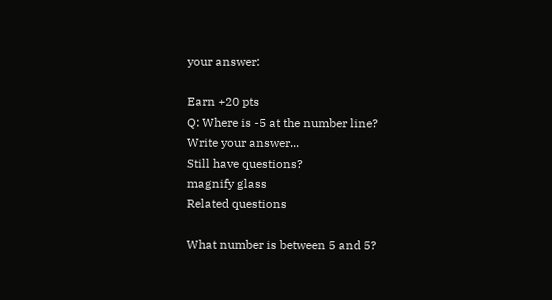your answer:

Earn +20 pts
Q: Where is -5 at the number line?
Write your answer...
Still have questions?
magnify glass
Related questions

What number is between 5 and 5?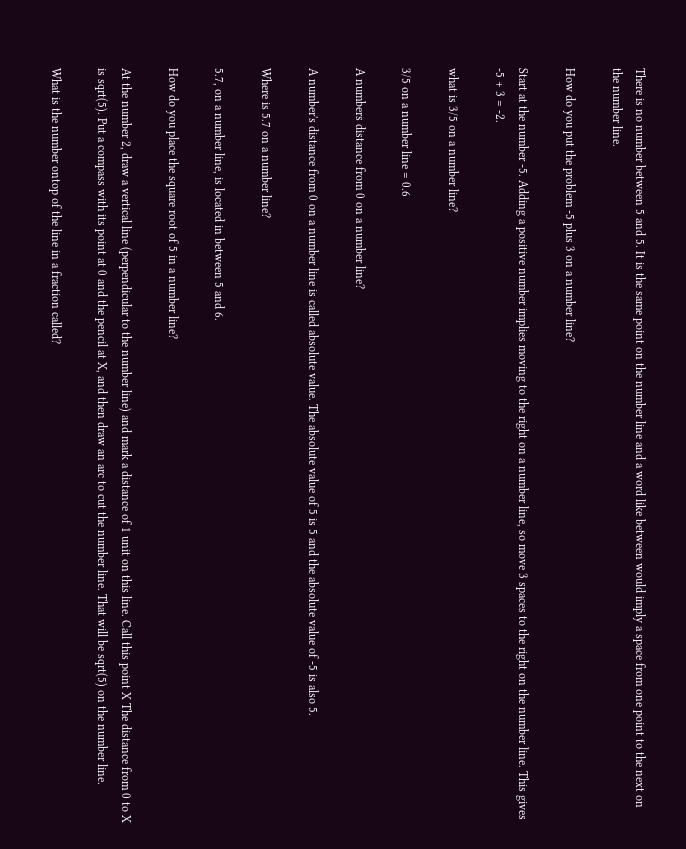There is no number between 5 and 5. It is the same point on the number line and a word like between would imply a space from one point to the next on the number line.

How do you put the problem -5 plus 3 on a number line?

Start at the number -5. Adding a positive number implies moving to the right on a number line, so move 3 spaces to the right on the number line. This gives -5 + 3 = -2.

what is 3/5 on a number line?

3/5 on a number line = 0.6

A numbers distance from 0 on a number line?

A number's distance from 0 on a number line is called absolute value. The absolute value of 5 is 5 and the absolute value of -5 is also 5.

Where is 5.7 on a number line?

5.7, on a number line, is located in between 5 and 6.

How do you place the square root of 5 in a number line?

At the number 2, draw a vertical line (perpendicular to the number line) and mark a distance of 1 unit on this line. Call this point X The distance from 0 to X is sqrt(5). Put a compass with its point at 0 and the pencil at X, and then draw an arc to cut the number line. That will be sqrt(5) on the number line.

What is the number ontop of the line in a fraction called?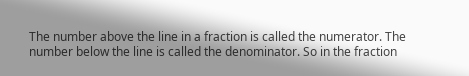The number above the line in a fraction is called the numerator. The number below the line is called the denominator. So in the fraction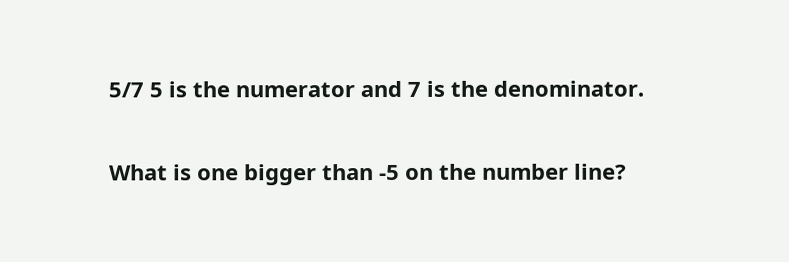5/7 5 is the numerator and 7 is the denominator.

What is one bigger than -5 on the number line?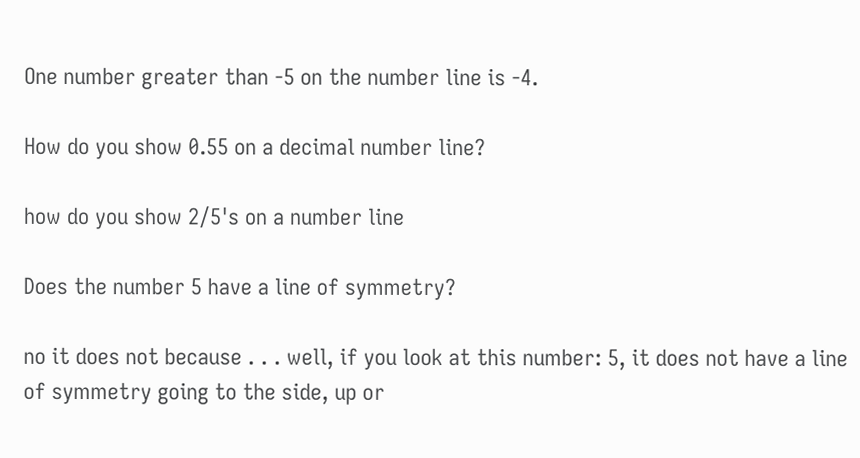One number greater than -5 on the number line is -4.

How do you show 0.55 on a decimal number line?

how do you show 2/5's on a number line

Does the number 5 have a line of symmetry?

no it does not because . . . well, if you look at this number: 5, it does not have a line of symmetry going to the side, up or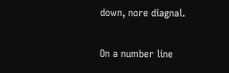down, nore diagnal.

On a number line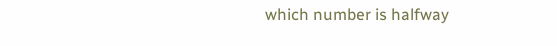which number is halfway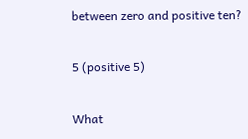between zero and positive ten?

5 (positive 5)

What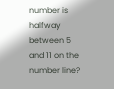number is halfway between 5 and 11 on the number line?